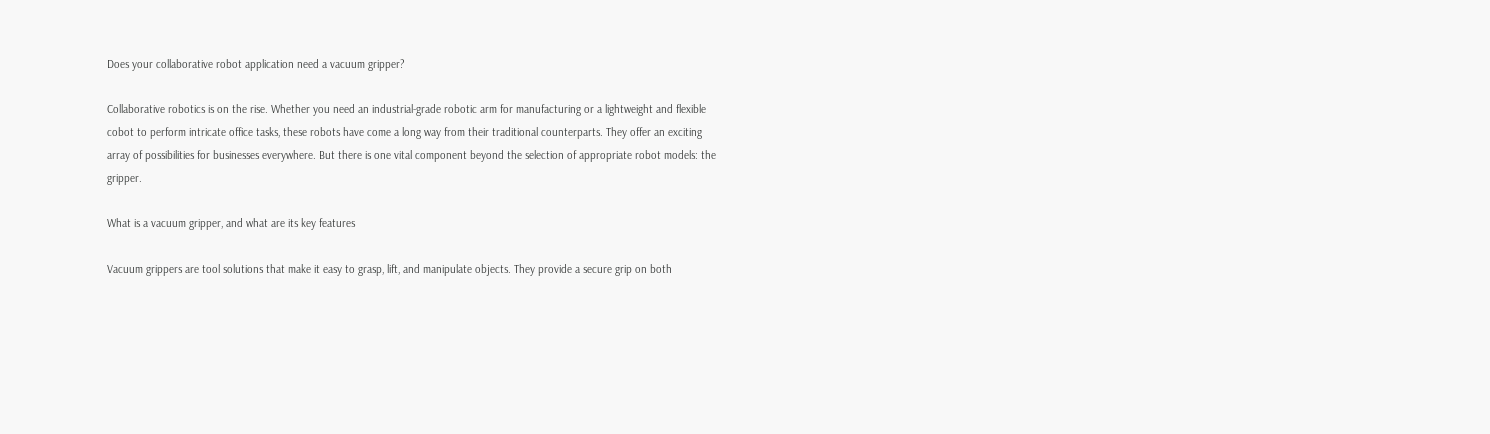Does your collaborative robot application need a vacuum gripper?

Collaborative robotics is on the rise. Whether you need an industrial-grade robotic arm for manufacturing or a lightweight and flexible cobot to perform intricate office tasks, these robots have come a long way from their traditional counterparts. They offer an exciting array of possibilities for businesses everywhere. But there is one vital component beyond the selection of appropriate robot models: the gripper.

What is a vacuum gripper, and what are its key features

Vacuum grippers are tool solutions that make it easy to grasp, lift, and manipulate objects. They provide a secure grip on both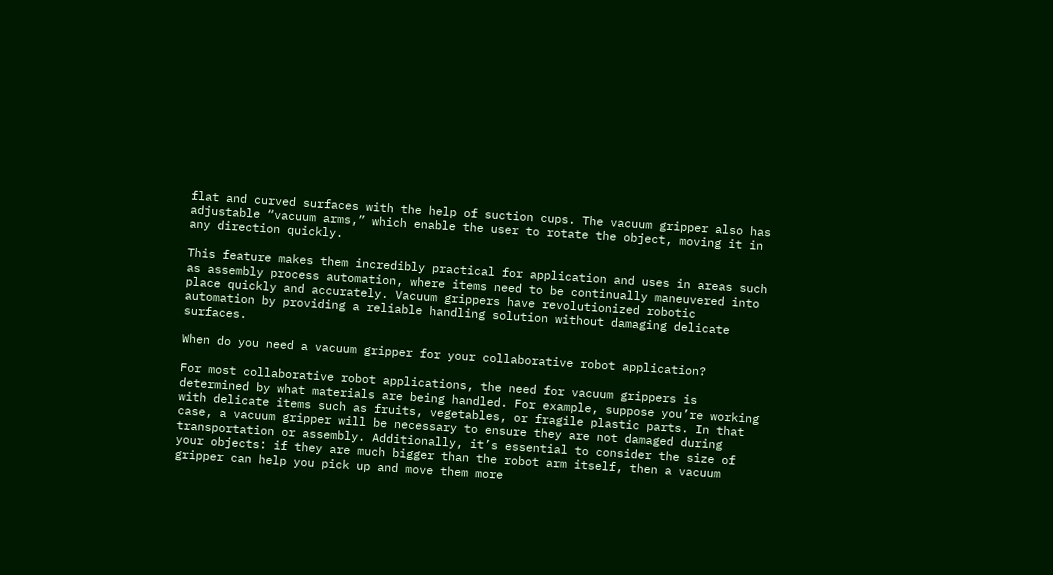flat and curved surfaces with the help of suction cups. The vacuum gripper also has adjustable “vacuum arms,” which enable the user to rotate the object, moving it in any direction quickly.

This feature makes them incredibly practical for application and uses in areas such as assembly process automation, where items need to be continually maneuvered into place quickly and accurately. Vacuum grippers have revolutionized robotic automation by providing a reliable handling solution without damaging delicate surfaces.

When do you need a vacuum gripper for your collaborative robot application?

For most collaborative robot applications, the need for vacuum grippers is determined by what materials are being handled. For example, suppose you’re working with delicate items such as fruits, vegetables, or fragile plastic parts. In that case, a vacuum gripper will be necessary to ensure they are not damaged during transportation or assembly. Additionally, it’s essential to consider the size of your objects: if they are much bigger than the robot arm itself, then a vacuum gripper can help you pick up and move them more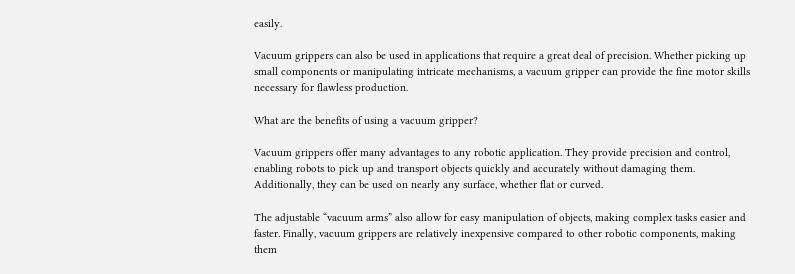easily.

Vacuum grippers can also be used in applications that require a great deal of precision. Whether picking up small components or manipulating intricate mechanisms, a vacuum gripper can provide the fine motor skills necessary for flawless production.

What are the benefits of using a vacuum gripper?

Vacuum grippers offer many advantages to any robotic application. They provide precision and control, enabling robots to pick up and transport objects quickly and accurately without damaging them. Additionally, they can be used on nearly any surface, whether flat or curved.

The adjustable “vacuum arms” also allow for easy manipulation of objects, making complex tasks easier and faster. Finally, vacuum grippers are relatively inexpensive compared to other robotic components, making them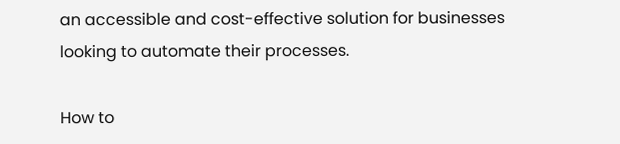an accessible and cost-effective solution for businesses looking to automate their processes.

How to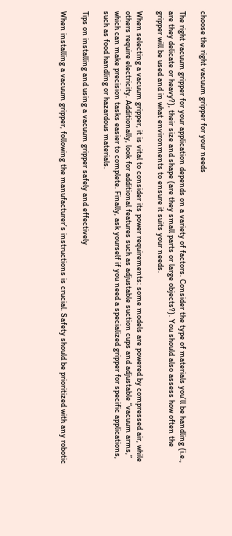choose the right vacuum gripper for your needs

The right vacuum gripper for your application depends on a variety of factors. Consider the type of materials you’ll be handling (i.e., are they delicate or heavy?), their size and shape (are they small parts or large objects?). You should also assess how often the gripper will be used and in what environments to ensure it suits your needs.

When selecting a vacuum gripper, it is vital to consider its power requirements: some models are powered by compressed air, while others require electricity. Additionally, look for additional features such as adjustable suction cups and adjustable “vacuum arms,” which can make precision tasks easier to complete. Finally, ask yourself if you need a specialized gripper for specific applications, such as food handling or hazardous materials.

Tips on installing and using a vacuum gripper safely and effectively

When installing a vacuum gripper, following the manufacturer’s instructions is crucial. Safety should be prioritized with any robotic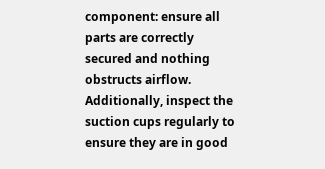component: ensure all parts are correctly secured and nothing obstructs airflow. Additionally, inspect the suction cups regularly to ensure they are in good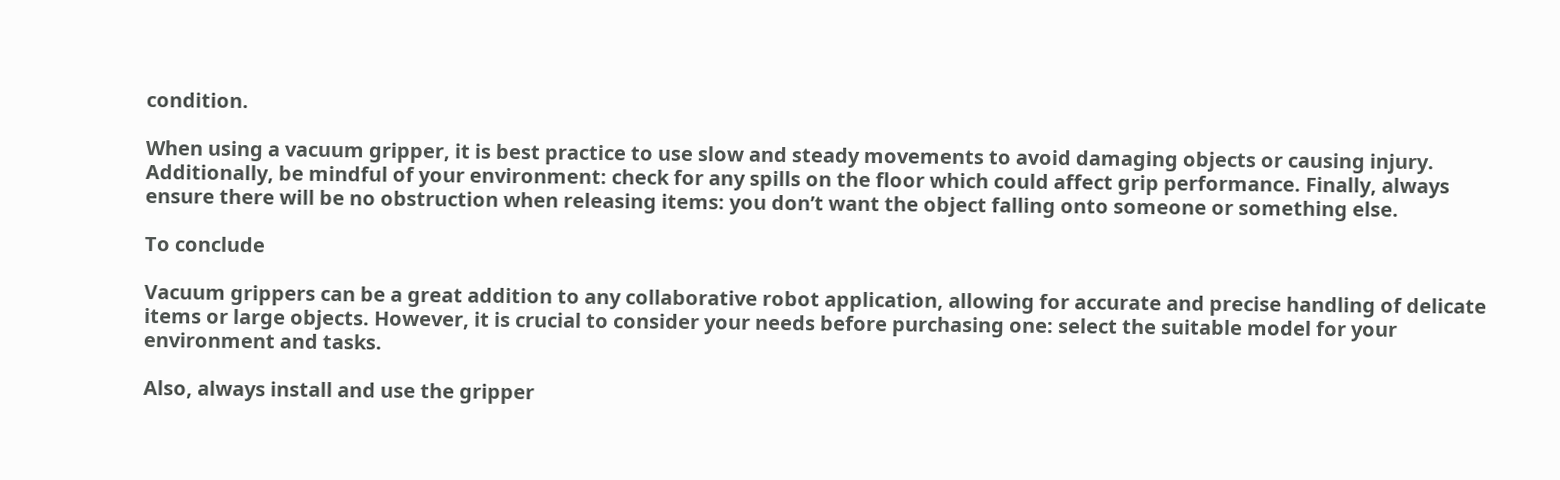condition.

When using a vacuum gripper, it is best practice to use slow and steady movements to avoid damaging objects or causing injury. Additionally, be mindful of your environment: check for any spills on the floor which could affect grip performance. Finally, always ensure there will be no obstruction when releasing items: you don’t want the object falling onto someone or something else.

To conclude

Vacuum grippers can be a great addition to any collaborative robot application, allowing for accurate and precise handling of delicate items or large objects. However, it is crucial to consider your needs before purchasing one: select the suitable model for your environment and tasks.

Also, always install and use the gripper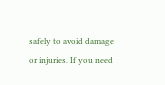safely to avoid damage or injuries. If you need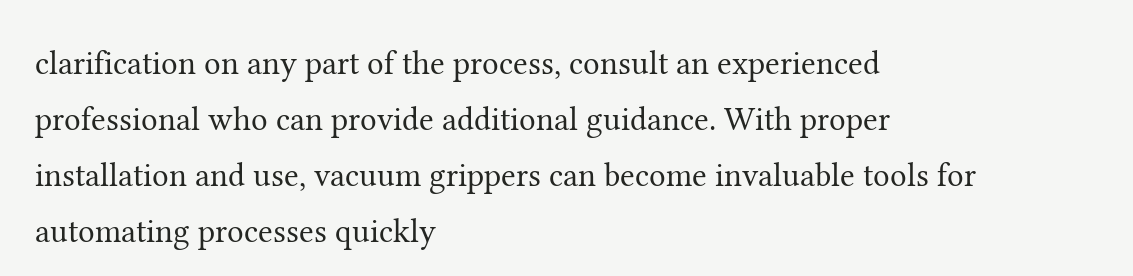clarification on any part of the process, consult an experienced professional who can provide additional guidance. With proper installation and use, vacuum grippers can become invaluable tools for automating processes quickly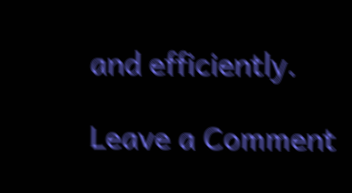and efficiently.

Leave a Comment